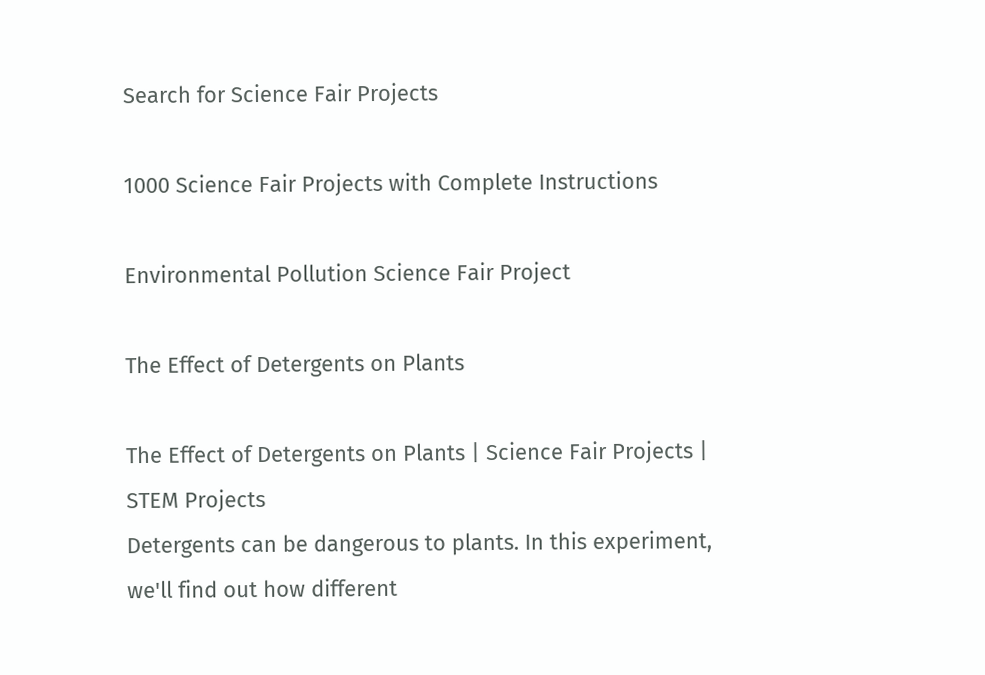Search for Science Fair Projects

1000 Science Fair Projects with Complete Instructions

Environmental Pollution Science Fair Project

The Effect of Detergents on Plants

The Effect of Detergents on Plants | Science Fair Projects | STEM Projects
Detergents can be dangerous to plants. In this experiment, we'll find out how different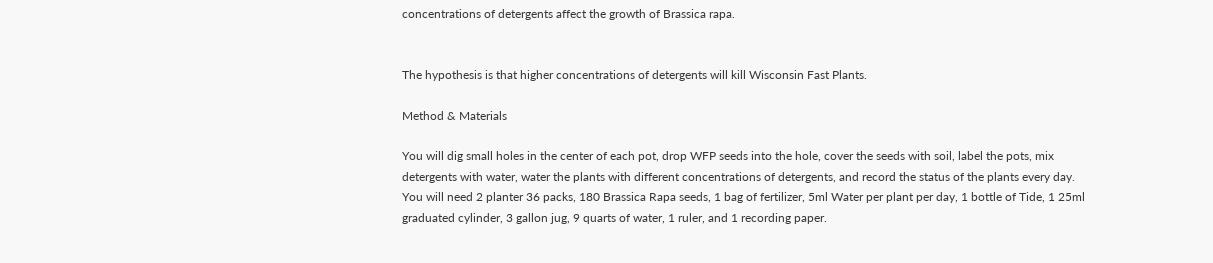concentrations of detergents affect the growth of Brassica rapa.


The hypothesis is that higher concentrations of detergents will kill Wisconsin Fast Plants.

Method & Materials

You will dig small holes in the center of each pot, drop WFP seeds into the hole, cover the seeds with soil, label the pots, mix detergents with water, water the plants with different concentrations of detergents, and record the status of the plants every day.
You will need 2 planter 36 packs, 180 Brassica Rapa seeds, 1 bag of fertilizer, 5ml Water per plant per day, 1 bottle of Tide, 1 25ml graduated cylinder, 3 gallon jug, 9 quarts of water, 1 ruler, and 1 recording paper.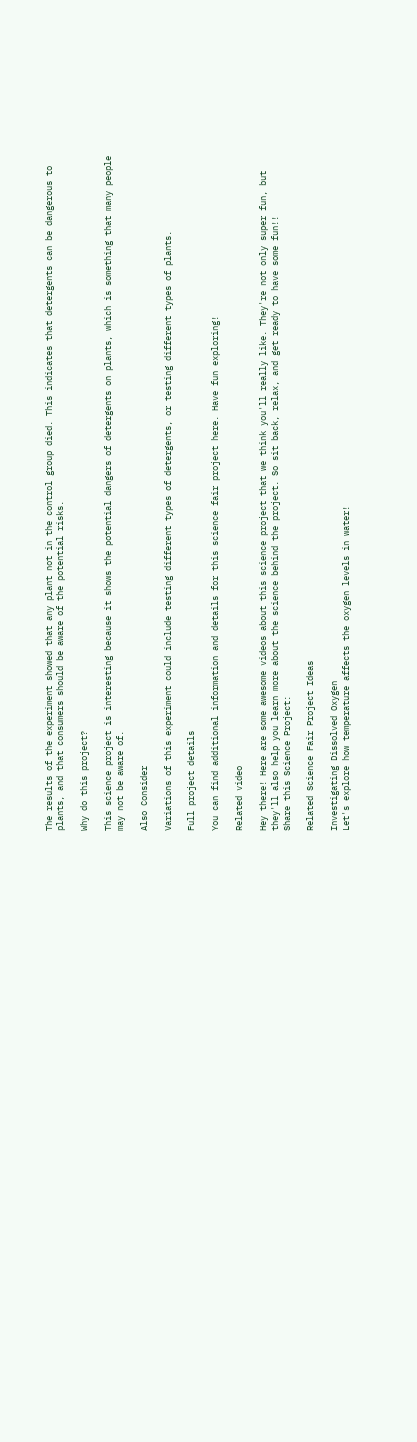The results of the experiment showed that any plant not in the control group died. This indicates that detergents can be dangerous to plants, and that consumers should be aware of the potential risks.

Why do this project?

This science project is interesting because it shows the potential dangers of detergents on plants, which is something that many people may not be aware of.

Also Consider

Variations of this experiment could include testing different types of detergents, or testing different types of plants.

Full project details

You can find additional information and details for this science fair project here. Have fun exploring!

Related video

Hey there! Here are some awesome videos about this science project that we think you'll really like. They're not only super fun, but they'll also help you learn more about the science behind the project. So sit back, relax, and get ready to have some fun!!
Share this Science Project:

Related Science Fair Project Ideas

Investigating Dissolved Oxygen
Let's explore how temperature affects the oxygen levels in water!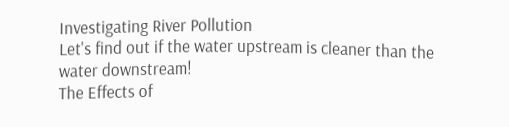Investigating River Pollution
Let's find out if the water upstream is cleaner than the water downstream!
The Effects of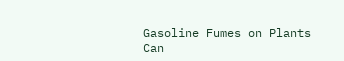Gasoline Fumes on Plants
Can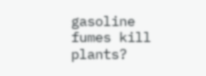gasoline fumes kill plants?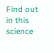Find out in this science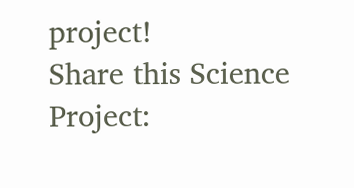project!
Share this Science Project: